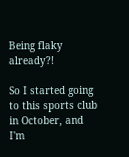Being flaky already?!

So I started going to this sports club in October, and I'm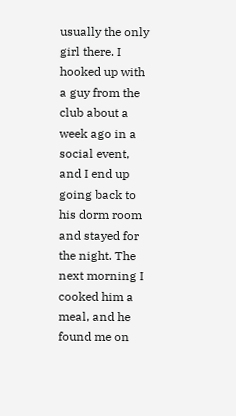usually the only girl there. I hooked up with a guy from the club about a week ago in a social event, and I end up going back to his dorm room and stayed for the night. The next morning I cooked him a meal, and he found me on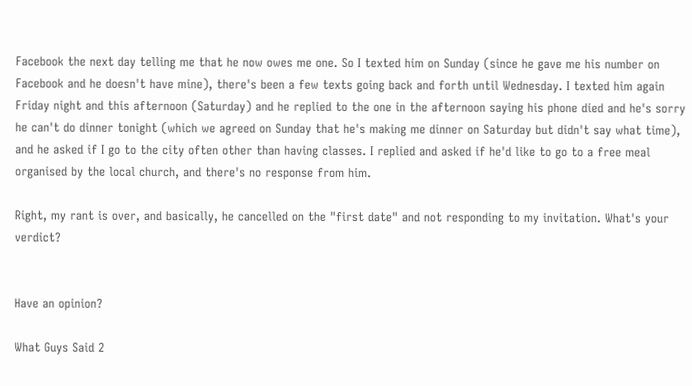Facebook the next day telling me that he now owes me one. So I texted him on Sunday (since he gave me his number on Facebook and he doesn't have mine), there's been a few texts going back and forth until Wednesday. I texted him again Friday night and this afternoon (Saturday) and he replied to the one in the afternoon saying his phone died and he's sorry he can't do dinner tonight (which we agreed on Sunday that he's making me dinner on Saturday but didn't say what time), and he asked if I go to the city often other than having classes. I replied and asked if he'd like to go to a free meal organised by the local church, and there's no response from him.

Right, my rant is over, and basically, he cancelled on the "first date" and not responding to my invitation. What's your verdict?


Have an opinion?

What Guys Said 2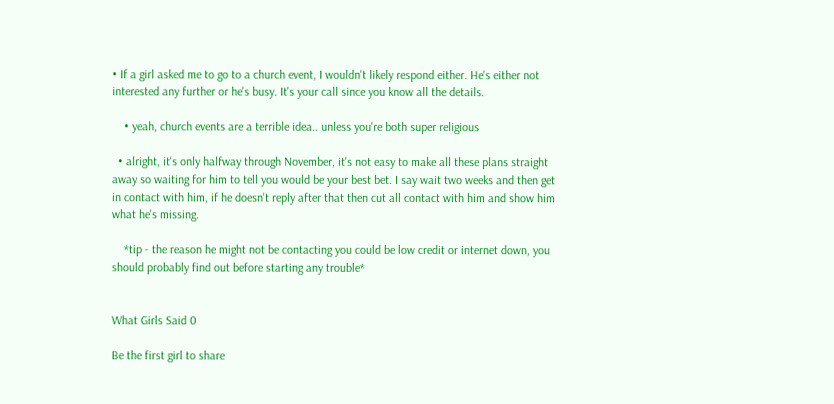• If a girl asked me to go to a church event, I wouldn't likely respond either. He's either not interested any further or he's busy. It's your call since you know all the details.

    • yeah, church events are a terrible idea.. unless you're both super religious

  • alright, it's only halfway through November, it's not easy to make all these plans straight away so waiting for him to tell you would be your best bet. I say wait two weeks and then get in contact with him, if he doesn't reply after that then cut all contact with him and show him what he's missing.

    *tip - the reason he might not be contacting you could be low credit or internet down, you should probably find out before starting any trouble*


What Girls Said 0

Be the first girl to share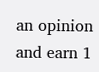an opinion
and earn 1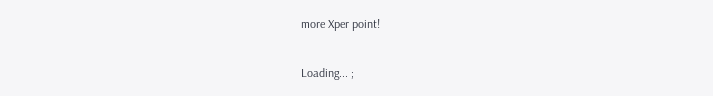more Xper point!

Loading... ;